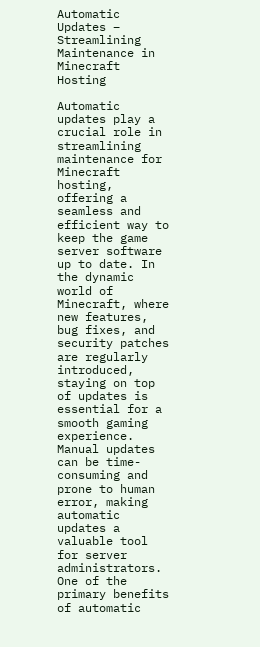Automatic Updates – Streamlining Maintenance in Minecraft Hosting

Automatic updates play a crucial role in streamlining maintenance for Minecraft hosting, offering a seamless and efficient way to keep the game server software up to date. In the dynamic world of Minecraft, where new features, bug fixes, and security patches are regularly introduced, staying on top of updates is essential for a smooth gaming experience. Manual updates can be time-consuming and prone to human error, making automatic updates a valuable tool for server administrators. One of the primary benefits of automatic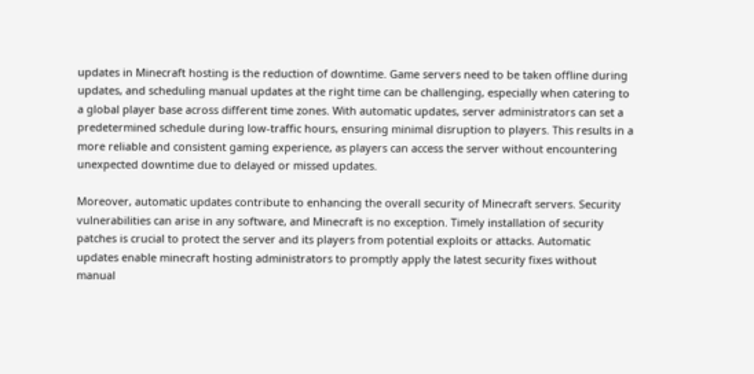updates in Minecraft hosting is the reduction of downtime. Game servers need to be taken offline during updates, and scheduling manual updates at the right time can be challenging, especially when catering to a global player base across different time zones. With automatic updates, server administrators can set a predetermined schedule during low-traffic hours, ensuring minimal disruption to players. This results in a more reliable and consistent gaming experience, as players can access the server without encountering unexpected downtime due to delayed or missed updates.

Moreover, automatic updates contribute to enhancing the overall security of Minecraft servers. Security vulnerabilities can arise in any software, and Minecraft is no exception. Timely installation of security patches is crucial to protect the server and its players from potential exploits or attacks. Automatic updates enable minecraft hosting administrators to promptly apply the latest security fixes without manual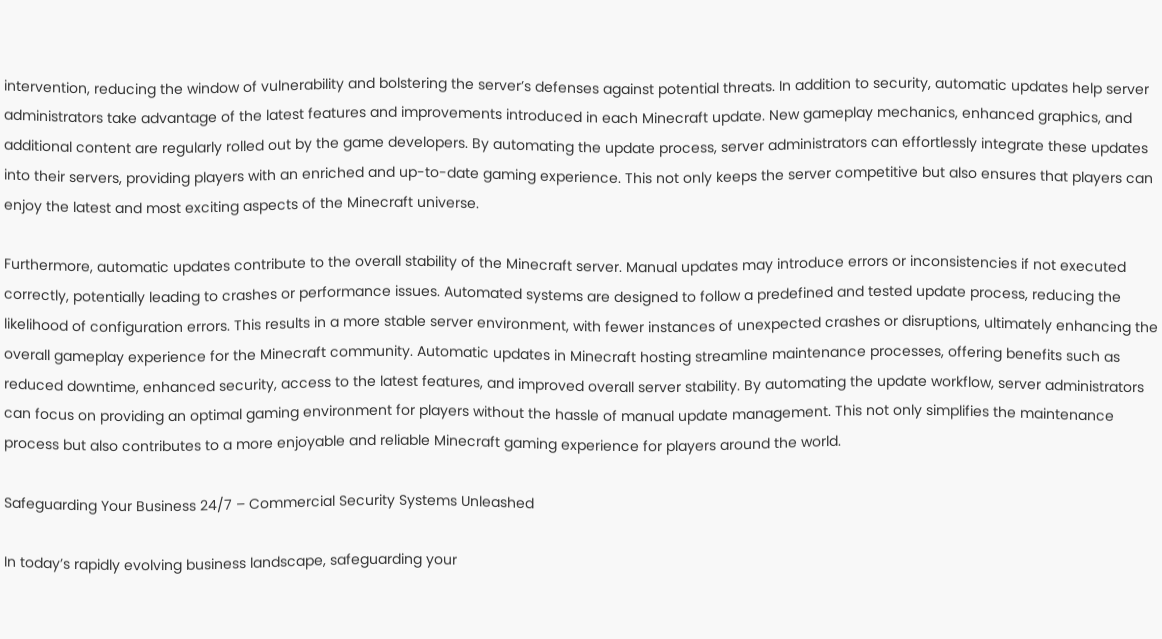intervention, reducing the window of vulnerability and bolstering the server’s defenses against potential threats. In addition to security, automatic updates help server administrators take advantage of the latest features and improvements introduced in each Minecraft update. New gameplay mechanics, enhanced graphics, and additional content are regularly rolled out by the game developers. By automating the update process, server administrators can effortlessly integrate these updates into their servers, providing players with an enriched and up-to-date gaming experience. This not only keeps the server competitive but also ensures that players can enjoy the latest and most exciting aspects of the Minecraft universe.

Furthermore, automatic updates contribute to the overall stability of the Minecraft server. Manual updates may introduce errors or inconsistencies if not executed correctly, potentially leading to crashes or performance issues. Automated systems are designed to follow a predefined and tested update process, reducing the likelihood of configuration errors. This results in a more stable server environment, with fewer instances of unexpected crashes or disruptions, ultimately enhancing the overall gameplay experience for the Minecraft community. Automatic updates in Minecraft hosting streamline maintenance processes, offering benefits such as reduced downtime, enhanced security, access to the latest features, and improved overall server stability. By automating the update workflow, server administrators can focus on providing an optimal gaming environment for players without the hassle of manual update management. This not only simplifies the maintenance process but also contributes to a more enjoyable and reliable Minecraft gaming experience for players around the world.

Safeguarding Your Business 24/7 – Commercial Security Systems Unleashed

In today’s rapidly evolving business landscape, safeguarding your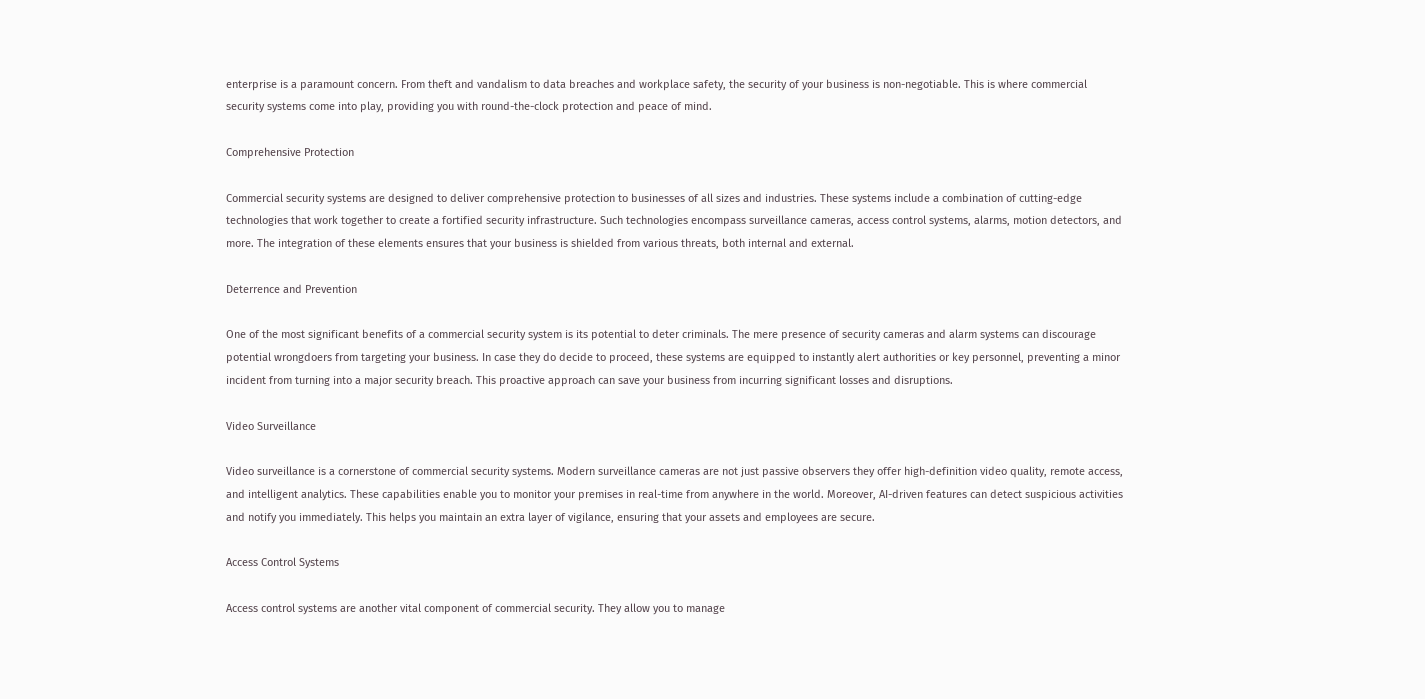enterprise is a paramount concern. From theft and vandalism to data breaches and workplace safety, the security of your business is non-negotiable. This is where commercial security systems come into play, providing you with round-the-clock protection and peace of mind.

Comprehensive Protection

Commercial security systems are designed to deliver comprehensive protection to businesses of all sizes and industries. These systems include a combination of cutting-edge technologies that work together to create a fortified security infrastructure. Such technologies encompass surveillance cameras, access control systems, alarms, motion detectors, and more. The integration of these elements ensures that your business is shielded from various threats, both internal and external.

Deterrence and Prevention

One of the most significant benefits of a commercial security system is its potential to deter criminals. The mere presence of security cameras and alarm systems can discourage potential wrongdoers from targeting your business. In case they do decide to proceed, these systems are equipped to instantly alert authorities or key personnel, preventing a minor incident from turning into a major security breach. This proactive approach can save your business from incurring significant losses and disruptions.

Video Surveillance

Video surveillance is a cornerstone of commercial security systems. Modern surveillance cameras are not just passive observers they offer high-definition video quality, remote access, and intelligent analytics. These capabilities enable you to monitor your premises in real-time from anywhere in the world. Moreover, AI-driven features can detect suspicious activities and notify you immediately. This helps you maintain an extra layer of vigilance, ensuring that your assets and employees are secure.

Access Control Systems

Access control systems are another vital component of commercial security. They allow you to manage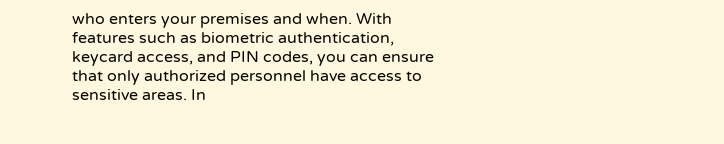who enters your premises and when. With features such as biometric authentication, keycard access, and PIN codes, you can ensure that only authorized personnel have access to sensitive areas. In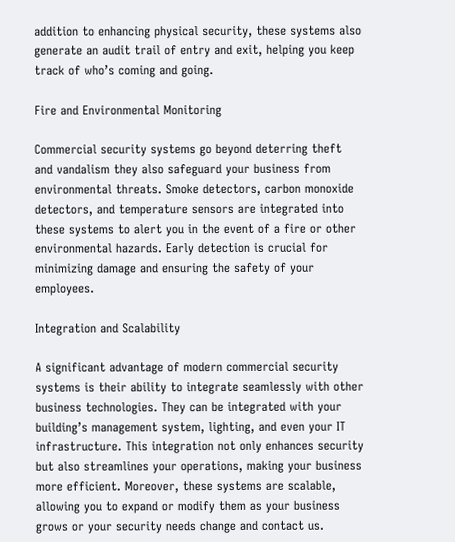addition to enhancing physical security, these systems also generate an audit trail of entry and exit, helping you keep track of who’s coming and going.

Fire and Environmental Monitoring

Commercial security systems go beyond deterring theft and vandalism they also safeguard your business from environmental threats. Smoke detectors, carbon monoxide detectors, and temperature sensors are integrated into these systems to alert you in the event of a fire or other environmental hazards. Early detection is crucial for minimizing damage and ensuring the safety of your employees.

Integration and Scalability

A significant advantage of modern commercial security systems is their ability to integrate seamlessly with other business technologies. They can be integrated with your building’s management system, lighting, and even your IT infrastructure. This integration not only enhances security but also streamlines your operations, making your business more efficient. Moreover, these systems are scalable, allowing you to expand or modify them as your business grows or your security needs change and contact us.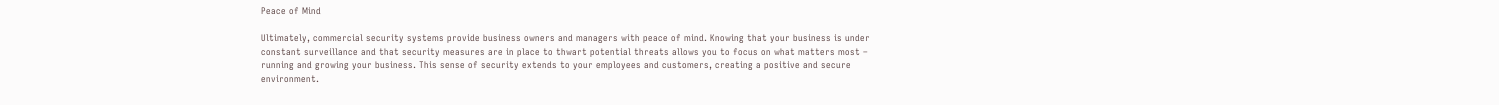Peace of Mind

Ultimately, commercial security systems provide business owners and managers with peace of mind. Knowing that your business is under constant surveillance and that security measures are in place to thwart potential threats allows you to focus on what matters most – running and growing your business. This sense of security extends to your employees and customers, creating a positive and secure environment.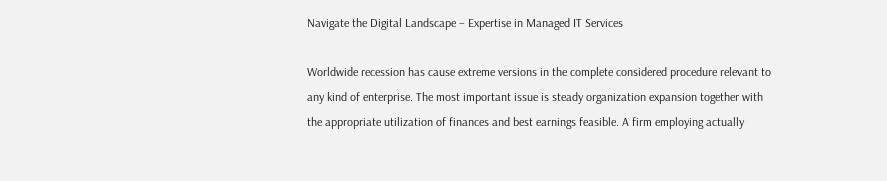Navigate the Digital Landscape – Expertise in Managed IT Services

Worldwide recession has cause extreme versions in the complete considered procedure relevant to any kind of enterprise. The most important issue is steady organization expansion together with the appropriate utilization of finances and best earnings feasible. A firm employing actually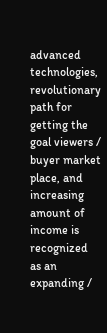advanced technologies, revolutionary path for getting the goal viewers / buyer market place, and increasing amount of income is recognized as an expanding /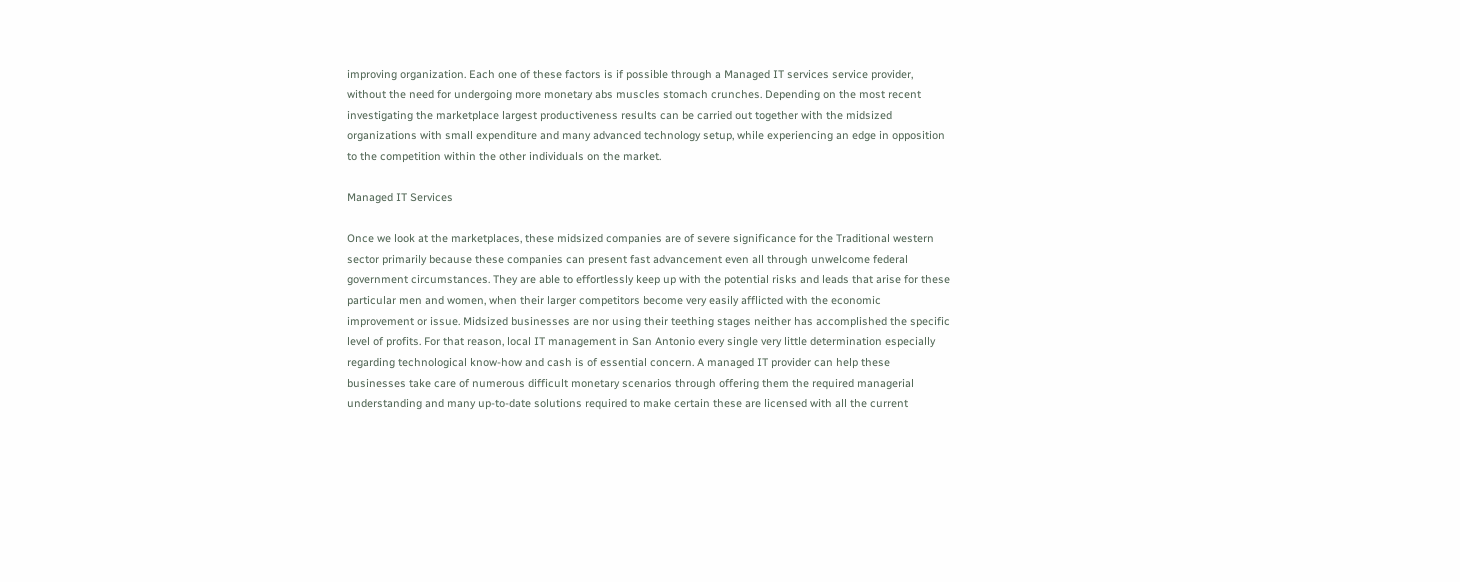improving organization. Each one of these factors is if possible through a Managed IT services service provider, without the need for undergoing more monetary abs muscles stomach crunches. Depending on the most recent investigating the marketplace largest productiveness results can be carried out together with the midsized organizations with small expenditure and many advanced technology setup, while experiencing an edge in opposition to the competition within the other individuals on the market.

Managed IT Services

Once we look at the marketplaces, these midsized companies are of severe significance for the Traditional western sector primarily because these companies can present fast advancement even all through unwelcome federal government circumstances. They are able to effortlessly keep up with the potential risks and leads that arise for these particular men and women, when their larger competitors become very easily afflicted with the economic improvement or issue. Midsized businesses are nor using their teething stages neither has accomplished the specific level of profits. For that reason, local IT management in San Antonio every single very little determination especially regarding technological know-how and cash is of essential concern. A managed IT provider can help these businesses take care of numerous difficult monetary scenarios through offering them the required managerial understanding and many up-to-date solutions required to make certain these are licensed with all the current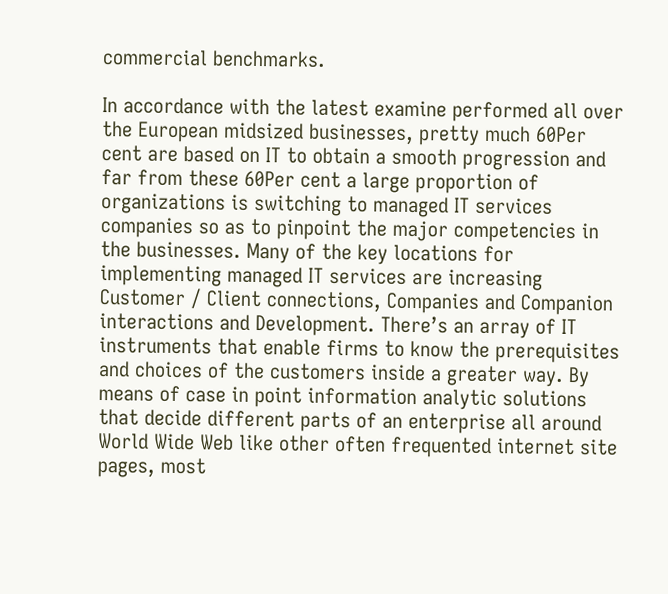commercial benchmarks.

In accordance with the latest examine performed all over the European midsized businesses, pretty much 60Per cent are based on IT to obtain a smooth progression and far from these 60Per cent a large proportion of organizations is switching to managed IT services companies so as to pinpoint the major competencies in the businesses. Many of the key locations for implementing managed IT services are increasing Customer / Client connections, Companies and Companion interactions and Development. There’s an array of IT instruments that enable firms to know the prerequisites and choices of the customers inside a greater way. By means of case in point information analytic solutions that decide different parts of an enterprise all around World Wide Web like other often frequented internet site pages, most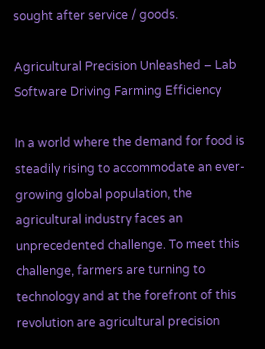sought after service / goods.

Agricultural Precision Unleashed – Lab Software Driving Farming Efficiency

In a world where the demand for food is steadily rising to accommodate an ever-growing global population, the agricultural industry faces an unprecedented challenge. To meet this challenge, farmers are turning to technology and at the forefront of this revolution are agricultural precision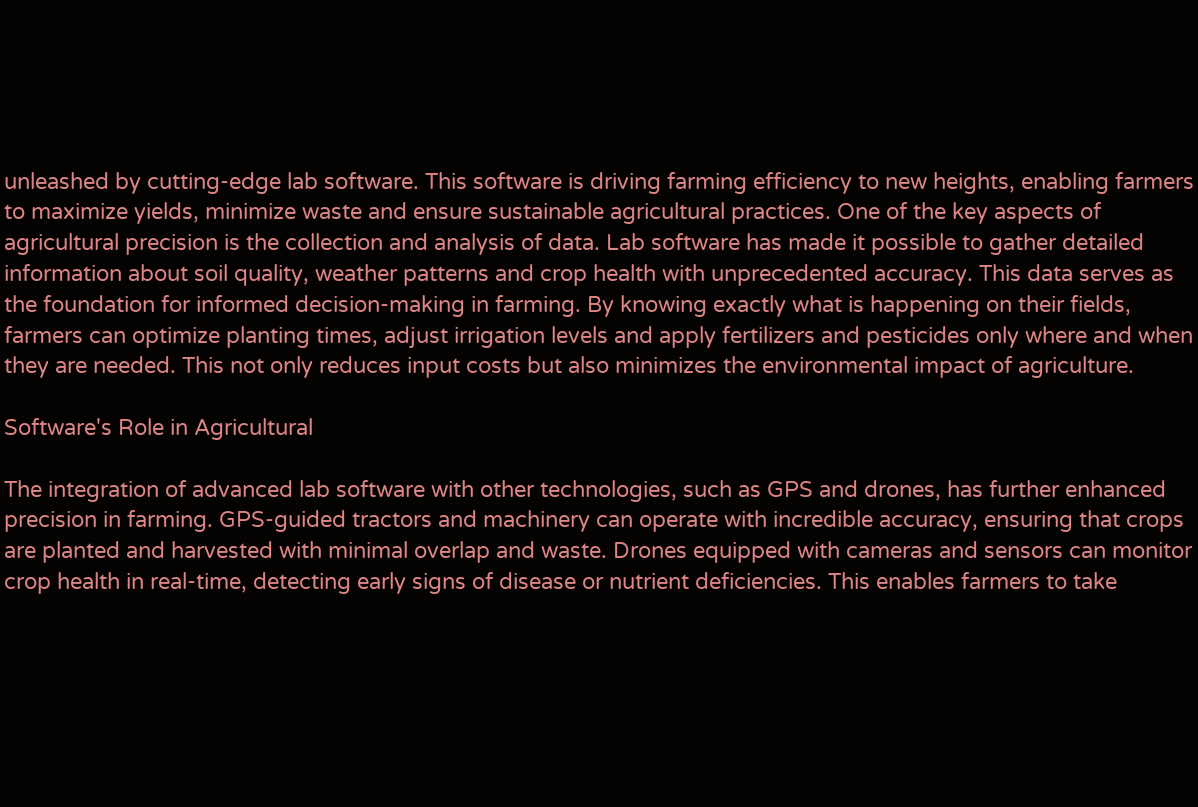unleashed by cutting-edge lab software. This software is driving farming efficiency to new heights, enabling farmers to maximize yields, minimize waste and ensure sustainable agricultural practices. One of the key aspects of agricultural precision is the collection and analysis of data. Lab software has made it possible to gather detailed information about soil quality, weather patterns and crop health with unprecedented accuracy. This data serves as the foundation for informed decision-making in farming. By knowing exactly what is happening on their fields, farmers can optimize planting times, adjust irrigation levels and apply fertilizers and pesticides only where and when they are needed. This not only reduces input costs but also minimizes the environmental impact of agriculture.

Software's Role in Agricultural

The integration of advanced lab software with other technologies, such as GPS and drones, has further enhanced precision in farming. GPS-guided tractors and machinery can operate with incredible accuracy, ensuring that crops are planted and harvested with minimal overlap and waste. Drones equipped with cameras and sensors can monitor crop health in real-time, detecting early signs of disease or nutrient deficiencies. This enables farmers to take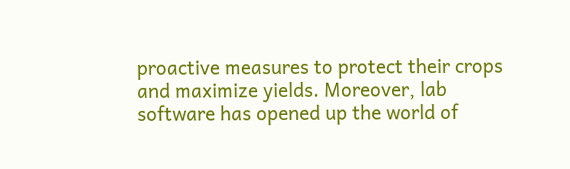proactive measures to protect their crops and maximize yields. Moreover, lab software has opened up the world of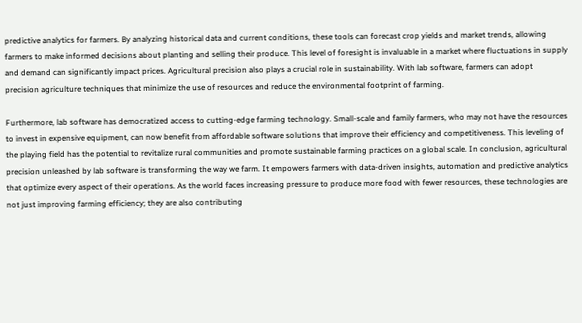predictive analytics for farmers. By analyzing historical data and current conditions, these tools can forecast crop yields and market trends, allowing farmers to make informed decisions about planting and selling their produce. This level of foresight is invaluable in a market where fluctuations in supply and demand can significantly impact prices. Agricultural precision also plays a crucial role in sustainability. With lab software, farmers can adopt precision agriculture techniques that minimize the use of resources and reduce the environmental footprint of farming.

Furthermore, lab software has democratized access to cutting-edge farming technology. Small-scale and family farmers, who may not have the resources to invest in expensive equipment, can now benefit from affordable software solutions that improve their efficiency and competitiveness. This leveling of the playing field has the potential to revitalize rural communities and promote sustainable farming practices on a global scale. In conclusion, agricultural precision unleashed by lab software is transforming the way we farm. It empowers farmers with data-driven insights, automation and predictive analytics that optimize every aspect of their operations. As the world faces increasing pressure to produce more food with fewer resources, these technologies are not just improving farming efficiency; they are also contributing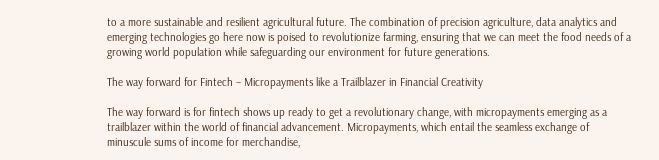to a more sustainable and resilient agricultural future. The combination of precision agriculture, data analytics and emerging technologies go here now is poised to revolutionize farming, ensuring that we can meet the food needs of a growing world population while safeguarding our environment for future generations.

The way forward for Fintech – Micropayments like a Trailblazer in Financial Creativity

The way forward is for fintech shows up ready to get a revolutionary change, with micropayments emerging as a trailblazer within the world of financial advancement. Micropayments, which entail the seamless exchange of minuscule sums of income for merchandise,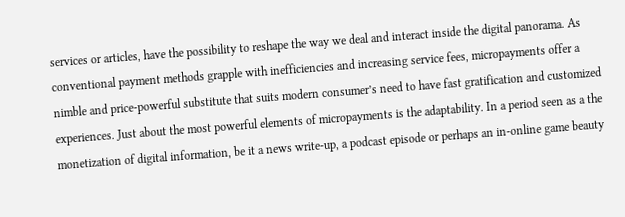services or articles, have the possibility to reshape the way we deal and interact inside the digital panorama. As conventional payment methods grapple with inefficiencies and increasing service fees, micropayments offer a nimble and price-powerful substitute that suits modern consumer’s need to have fast gratification and customized experiences. Just about the most powerful elements of micropayments is the adaptability. In a period seen as a the monetization of digital information, be it a news write-up, a podcast episode or perhaps an in-online game beauty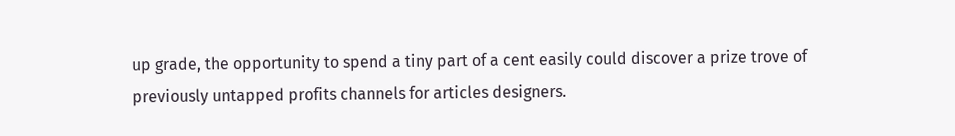up grade, the opportunity to spend a tiny part of a cent easily could discover a prize trove of previously untapped profits channels for articles designers.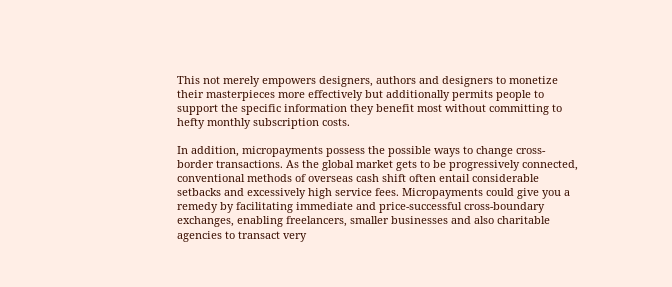This not merely empowers designers, authors and designers to monetize their masterpieces more effectively but additionally permits people to support the specific information they benefit most without committing to hefty monthly subscription costs.

In addition, micropayments possess the possible ways to change cross-border transactions. As the global market gets to be progressively connected, conventional methods of overseas cash shift often entail considerable setbacks and excessively high service fees. Micropayments could give you a remedy by facilitating immediate and price-successful cross-boundary exchanges, enabling freelancers, smaller businesses and also charitable agencies to transact very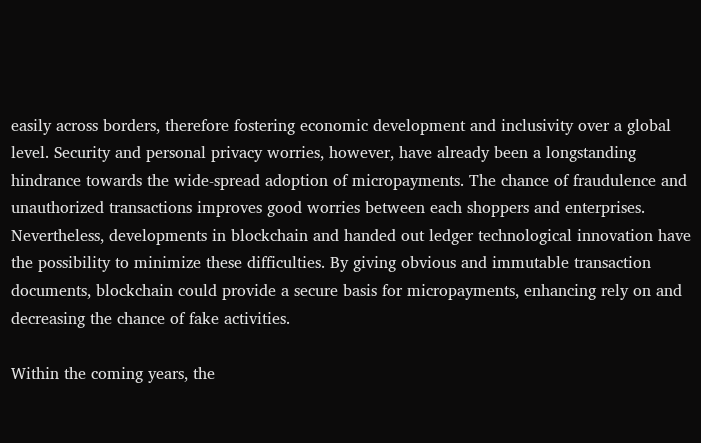easily across borders, therefore fostering economic development and inclusivity over a global level. Security and personal privacy worries, however, have already been a longstanding hindrance towards the wide-spread adoption of micropayments. The chance of fraudulence and unauthorized transactions improves good worries between each shoppers and enterprises. Nevertheless, developments in blockchain and handed out ledger technological innovation have the possibility to minimize these difficulties. By giving obvious and immutable transaction documents, blockchain could provide a secure basis for micropayments, enhancing rely on and decreasing the chance of fake activities.

Within the coming years, the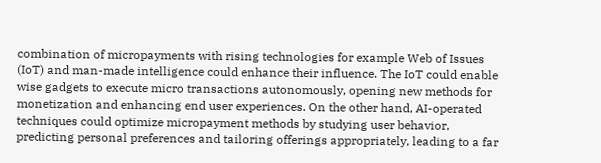combination of micropayments with rising technologies for example Web of Issues (IoT) and man-made intelligence could enhance their influence. The IoT could enable wise gadgets to execute micro transactions autonomously, opening new methods for monetization and enhancing end user experiences. On the other hand, AI-operated techniques could optimize micropayment methods by studying user behavior, predicting personal preferences and tailoring offerings appropriately, leading to a far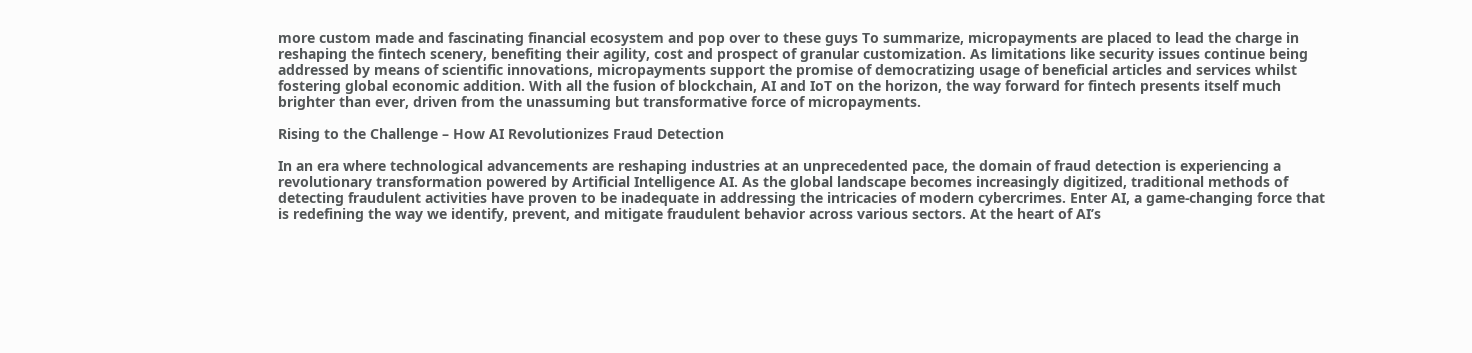more custom made and fascinating financial ecosystem and pop over to these guys To summarize, micropayments are placed to lead the charge in reshaping the fintech scenery, benefiting their agility, cost and prospect of granular customization. As limitations like security issues continue being addressed by means of scientific innovations, micropayments support the promise of democratizing usage of beneficial articles and services whilst fostering global economic addition. With all the fusion of blockchain, AI and IoT on the horizon, the way forward for fintech presents itself much brighter than ever, driven from the unassuming but transformative force of micropayments.

Rising to the Challenge – How AI Revolutionizes Fraud Detection

In an era where technological advancements are reshaping industries at an unprecedented pace, the domain of fraud detection is experiencing a revolutionary transformation powered by Artificial Intelligence AI. As the global landscape becomes increasingly digitized, traditional methods of detecting fraudulent activities have proven to be inadequate in addressing the intricacies of modern cybercrimes. Enter AI, a game-changing force that is redefining the way we identify, prevent, and mitigate fraudulent behavior across various sectors. At the heart of AI’s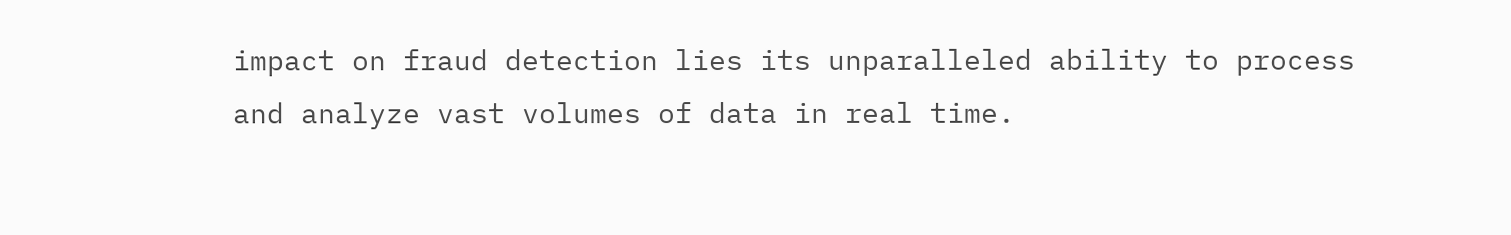impact on fraud detection lies its unparalleled ability to process and analyze vast volumes of data in real time.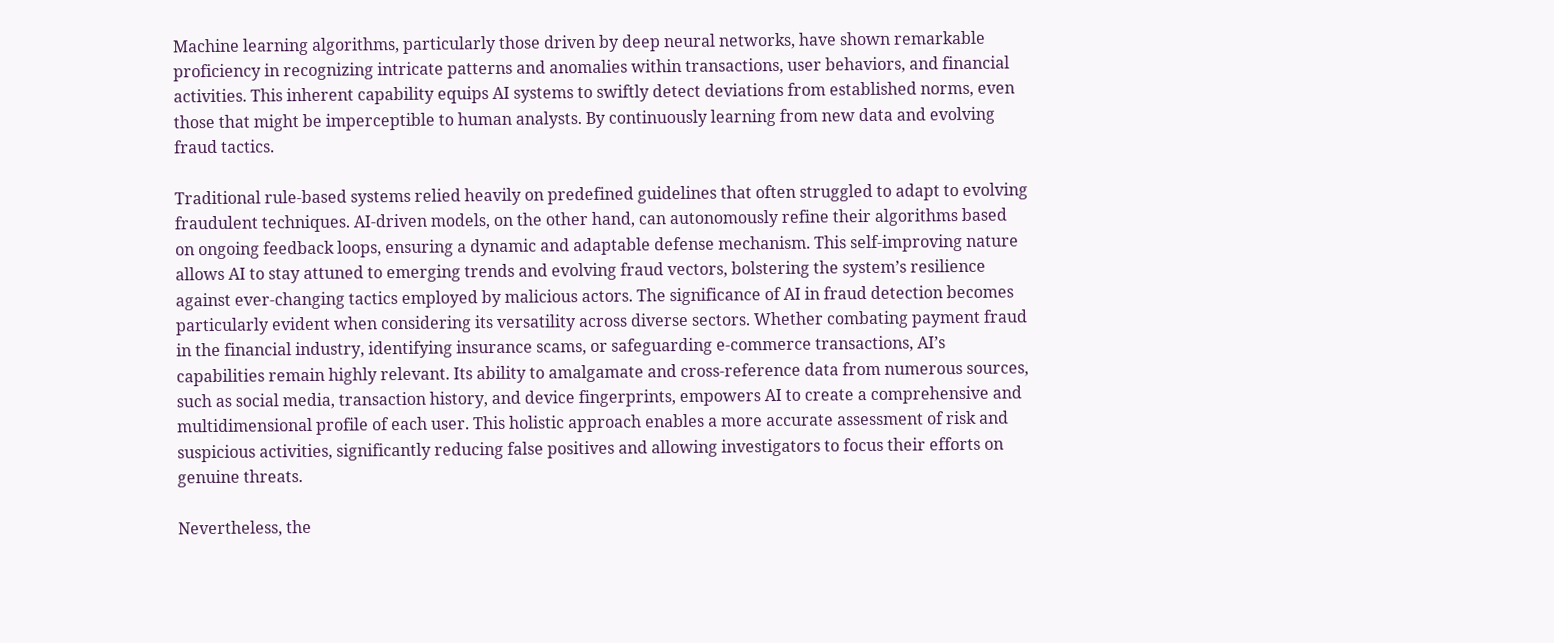Machine learning algorithms, particularly those driven by deep neural networks, have shown remarkable proficiency in recognizing intricate patterns and anomalies within transactions, user behaviors, and financial activities. This inherent capability equips AI systems to swiftly detect deviations from established norms, even those that might be imperceptible to human analysts. By continuously learning from new data and evolving fraud tactics.

Traditional rule-based systems relied heavily on predefined guidelines that often struggled to adapt to evolving fraudulent techniques. AI-driven models, on the other hand, can autonomously refine their algorithms based on ongoing feedback loops, ensuring a dynamic and adaptable defense mechanism. This self-improving nature allows AI to stay attuned to emerging trends and evolving fraud vectors, bolstering the system’s resilience against ever-changing tactics employed by malicious actors. The significance of AI in fraud detection becomes particularly evident when considering its versatility across diverse sectors. Whether combating payment fraud in the financial industry, identifying insurance scams, or safeguarding e-commerce transactions, AI’s capabilities remain highly relevant. Its ability to amalgamate and cross-reference data from numerous sources, such as social media, transaction history, and device fingerprints, empowers AI to create a comprehensive and multidimensional profile of each user. This holistic approach enables a more accurate assessment of risk and suspicious activities, significantly reducing false positives and allowing investigators to focus their efforts on genuine threats.

Nevertheless, the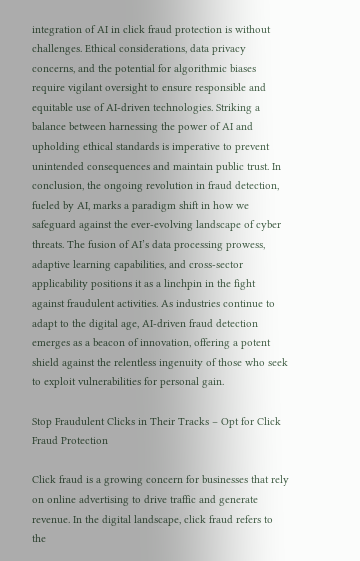integration of AI in click fraud protection is without challenges. Ethical considerations, data privacy concerns, and the potential for algorithmic biases require vigilant oversight to ensure responsible and equitable use of AI-driven technologies. Striking a balance between harnessing the power of AI and upholding ethical standards is imperative to prevent unintended consequences and maintain public trust. In conclusion, the ongoing revolution in fraud detection, fueled by AI, marks a paradigm shift in how we safeguard against the ever-evolving landscape of cyber threats. The fusion of AI’s data processing prowess, adaptive learning capabilities, and cross-sector applicability positions it as a linchpin in the fight against fraudulent activities. As industries continue to adapt to the digital age, AI-driven fraud detection emerges as a beacon of innovation, offering a potent shield against the relentless ingenuity of those who seek to exploit vulnerabilities for personal gain.

Stop Fraudulent Clicks in Their Tracks – Opt for Click Fraud Protection

Click fraud is a growing concern for businesses that rely on online advertising to drive traffic and generate revenue. In the digital landscape, click fraud refers to the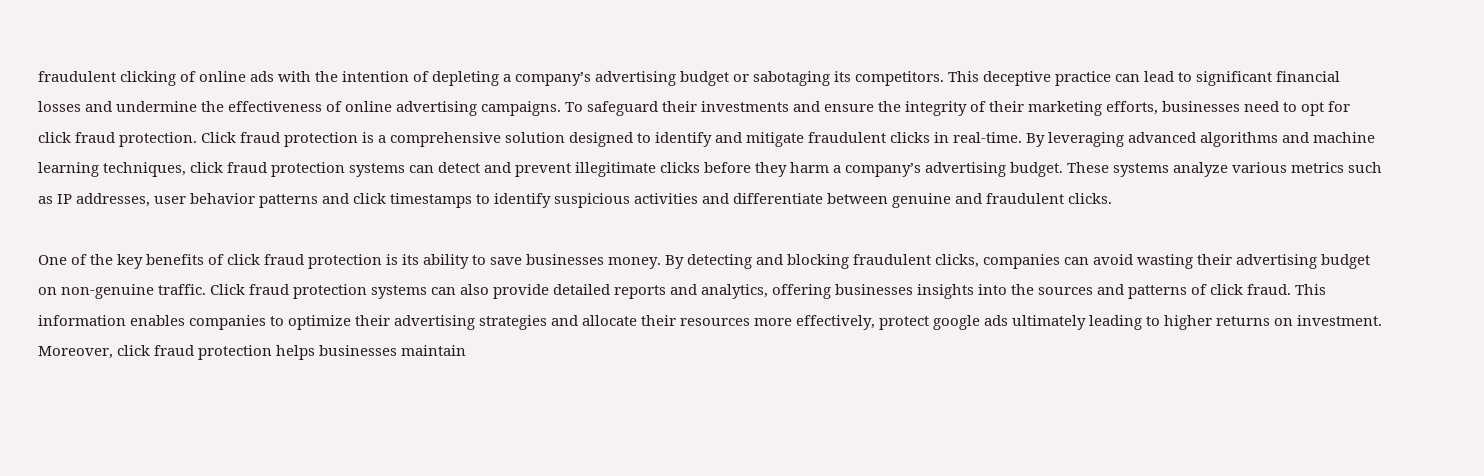fraudulent clicking of online ads with the intention of depleting a company’s advertising budget or sabotaging its competitors. This deceptive practice can lead to significant financial losses and undermine the effectiveness of online advertising campaigns. To safeguard their investments and ensure the integrity of their marketing efforts, businesses need to opt for click fraud protection. Click fraud protection is a comprehensive solution designed to identify and mitigate fraudulent clicks in real-time. By leveraging advanced algorithms and machine learning techniques, click fraud protection systems can detect and prevent illegitimate clicks before they harm a company’s advertising budget. These systems analyze various metrics such as IP addresses, user behavior patterns and click timestamps to identify suspicious activities and differentiate between genuine and fraudulent clicks.

One of the key benefits of click fraud protection is its ability to save businesses money. By detecting and blocking fraudulent clicks, companies can avoid wasting their advertising budget on non-genuine traffic. Click fraud protection systems can also provide detailed reports and analytics, offering businesses insights into the sources and patterns of click fraud. This information enables companies to optimize their advertising strategies and allocate their resources more effectively, protect google ads ultimately leading to higher returns on investment. Moreover, click fraud protection helps businesses maintain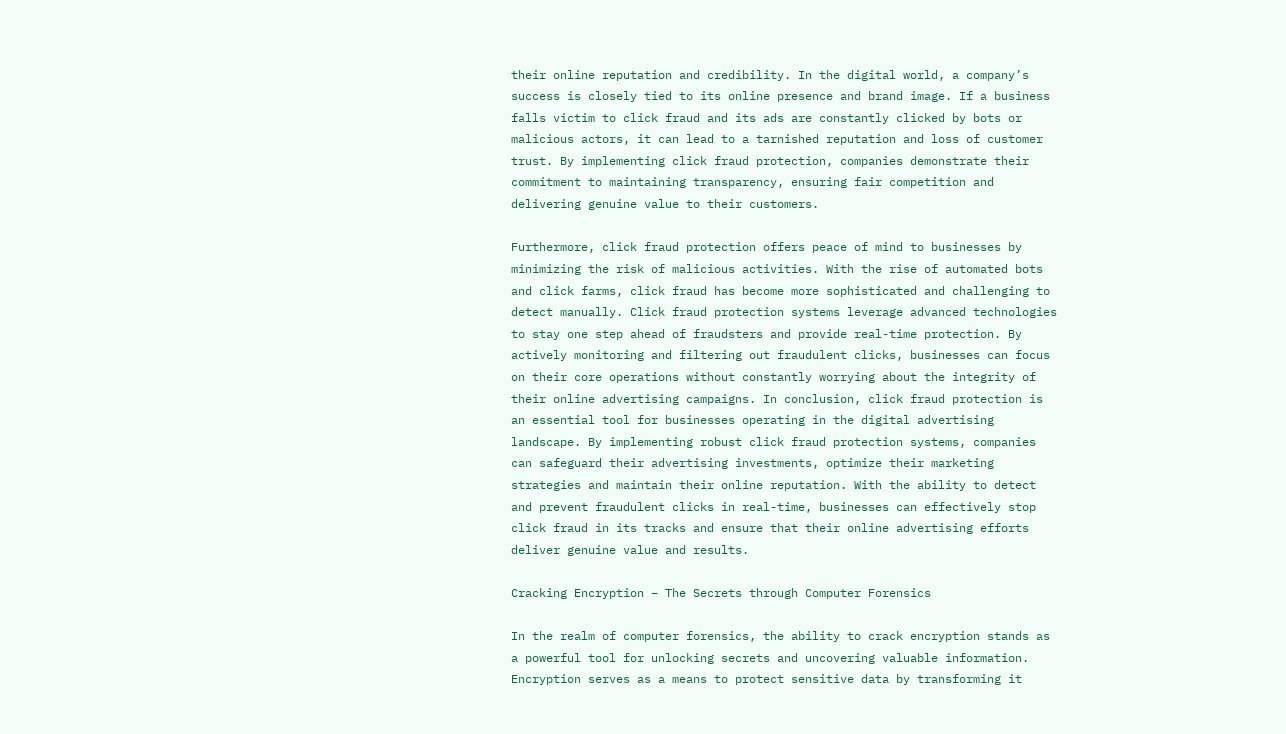their online reputation and credibility. In the digital world, a company’s success is closely tied to its online presence and brand image. If a business falls victim to click fraud and its ads are constantly clicked by bots or malicious actors, it can lead to a tarnished reputation and loss of customer trust. By implementing click fraud protection, companies demonstrate their commitment to maintaining transparency, ensuring fair competition and delivering genuine value to their customers.

Furthermore, click fraud protection offers peace of mind to businesses by minimizing the risk of malicious activities. With the rise of automated bots and click farms, click fraud has become more sophisticated and challenging to detect manually. Click fraud protection systems leverage advanced technologies to stay one step ahead of fraudsters and provide real-time protection. By actively monitoring and filtering out fraudulent clicks, businesses can focus on their core operations without constantly worrying about the integrity of their online advertising campaigns. In conclusion, click fraud protection is an essential tool for businesses operating in the digital advertising landscape. By implementing robust click fraud protection systems, companies can safeguard their advertising investments, optimize their marketing strategies and maintain their online reputation. With the ability to detect and prevent fraudulent clicks in real-time, businesses can effectively stop click fraud in its tracks and ensure that their online advertising efforts deliver genuine value and results.

Cracking Encryption – The Secrets through Computer Forensics

In the realm of computer forensics, the ability to crack encryption stands as a powerful tool for unlocking secrets and uncovering valuable information. Encryption serves as a means to protect sensitive data by transforming it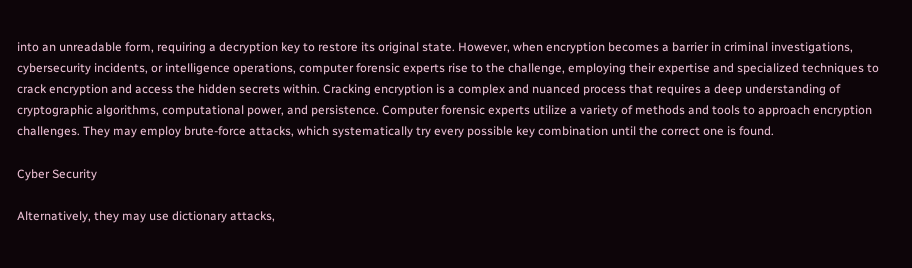into an unreadable form, requiring a decryption key to restore its original state. However, when encryption becomes a barrier in criminal investigations, cybersecurity incidents, or intelligence operations, computer forensic experts rise to the challenge, employing their expertise and specialized techniques to crack encryption and access the hidden secrets within. Cracking encryption is a complex and nuanced process that requires a deep understanding of cryptographic algorithms, computational power, and persistence. Computer forensic experts utilize a variety of methods and tools to approach encryption challenges. They may employ brute-force attacks, which systematically try every possible key combination until the correct one is found.

Cyber Security

Alternatively, they may use dictionary attacks,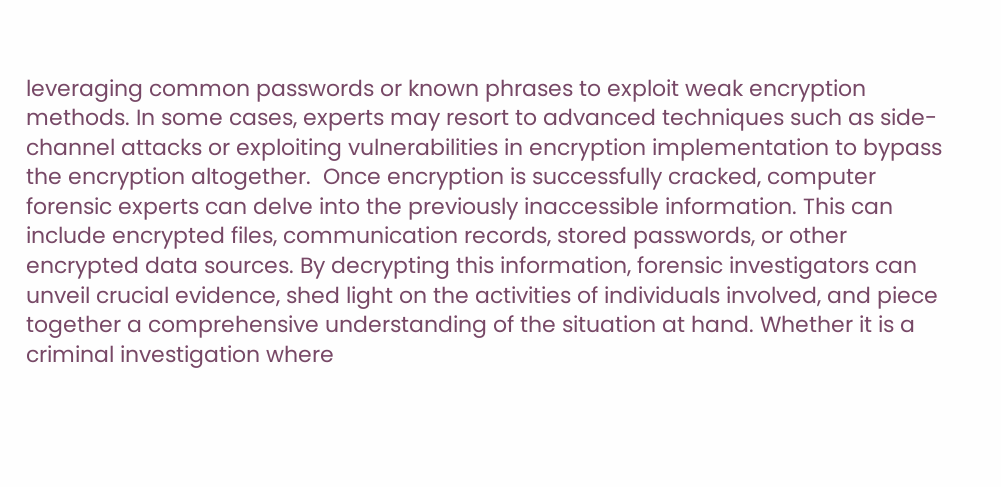leveraging common passwords or known phrases to exploit weak encryption methods. In some cases, experts may resort to advanced techniques such as side-channel attacks or exploiting vulnerabilities in encryption implementation to bypass the encryption altogether.  Once encryption is successfully cracked, computer forensic experts can delve into the previously inaccessible information. This can include encrypted files, communication records, stored passwords, or other encrypted data sources. By decrypting this information, forensic investigators can unveil crucial evidence, shed light on the activities of individuals involved, and piece together a comprehensive understanding of the situation at hand. Whether it is a criminal investigation where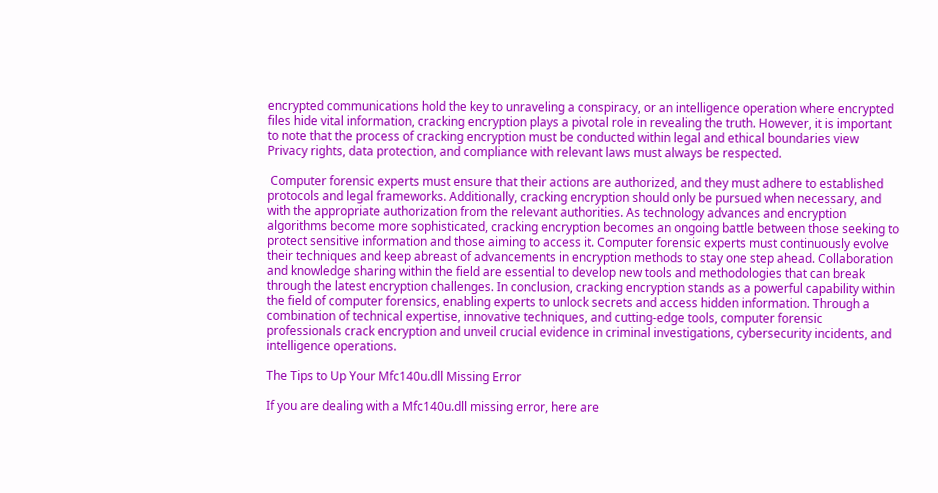encrypted communications hold the key to unraveling a conspiracy, or an intelligence operation where encrypted files hide vital information, cracking encryption plays a pivotal role in revealing the truth. However, it is important to note that the process of cracking encryption must be conducted within legal and ethical boundaries view Privacy rights, data protection, and compliance with relevant laws must always be respected.

 Computer forensic experts must ensure that their actions are authorized, and they must adhere to established protocols and legal frameworks. Additionally, cracking encryption should only be pursued when necessary, and with the appropriate authorization from the relevant authorities. As technology advances and encryption algorithms become more sophisticated, cracking encryption becomes an ongoing battle between those seeking to protect sensitive information and those aiming to access it. Computer forensic experts must continuously evolve their techniques and keep abreast of advancements in encryption methods to stay one step ahead. Collaboration and knowledge sharing within the field are essential to develop new tools and methodologies that can break through the latest encryption challenges. In conclusion, cracking encryption stands as a powerful capability within the field of computer forensics, enabling experts to unlock secrets and access hidden information. Through a combination of technical expertise, innovative techniques, and cutting-edge tools, computer forensic professionals crack encryption and unveil crucial evidence in criminal investigations, cybersecurity incidents, and intelligence operations.

The Tips to Up Your Mfc140u.dll Missing Error

If you are dealing with a Mfc140u.dll missing error, here are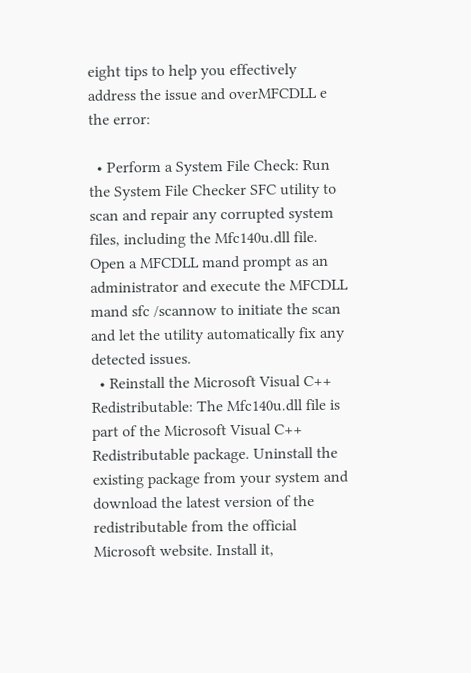eight tips to help you effectively address the issue and overMFCDLL e the error:

  • Perform a System File Check: Run the System File Checker SFC utility to scan and repair any corrupted system files, including the Mfc140u.dll file. Open a MFCDLL mand prompt as an administrator and execute the MFCDLL mand sfc /scannow to initiate the scan and let the utility automatically fix any detected issues.
  • Reinstall the Microsoft Visual C++ Redistributable: The Mfc140u.dll file is part of the Microsoft Visual C++ Redistributable package. Uninstall the existing package from your system and download the latest version of the redistributable from the official Microsoft website. Install it,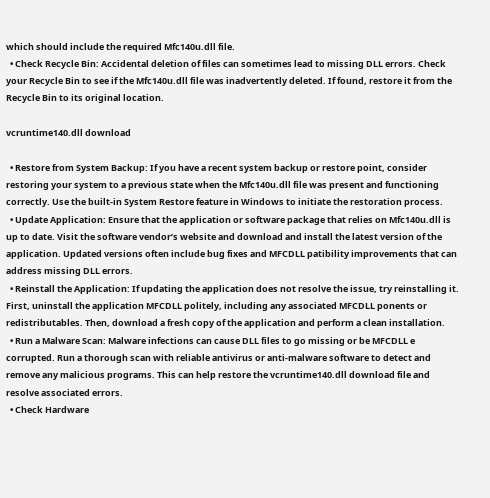which should include the required Mfc140u.dll file.
  • Check Recycle Bin: Accidental deletion of files can sometimes lead to missing DLL errors. Check your Recycle Bin to see if the Mfc140u.dll file was inadvertently deleted. If found, restore it from the Recycle Bin to its original location.

vcruntime140.dll download

  • Restore from System Backup: If you have a recent system backup or restore point, consider restoring your system to a previous state when the Mfc140u.dll file was present and functioning correctly. Use the built-in System Restore feature in Windows to initiate the restoration process.
  • Update Application: Ensure that the application or software package that relies on Mfc140u.dll is up to date. Visit the software vendor’s website and download and install the latest version of the application. Updated versions often include bug fixes and MFCDLL patibility improvements that can address missing DLL errors.
  • Reinstall the Application: If updating the application does not resolve the issue, try reinstalling it. First, uninstall the application MFCDLL politely, including any associated MFCDLL ponents or redistributables. Then, download a fresh copy of the application and perform a clean installation.
  • Run a Malware Scan: Malware infections can cause DLL files to go missing or be MFCDLL e corrupted. Run a thorough scan with reliable antivirus or anti-malware software to detect and remove any malicious programs. This can help restore the vcruntime140.dll download file and resolve associated errors.
  • Check Hardware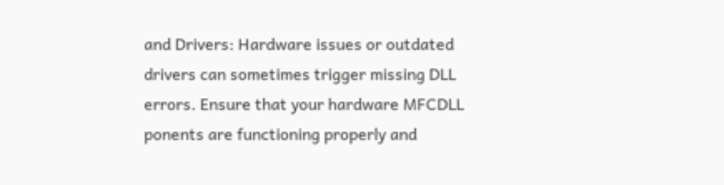and Drivers: Hardware issues or outdated drivers can sometimes trigger missing DLL errors. Ensure that your hardware MFCDLL ponents are functioning properly and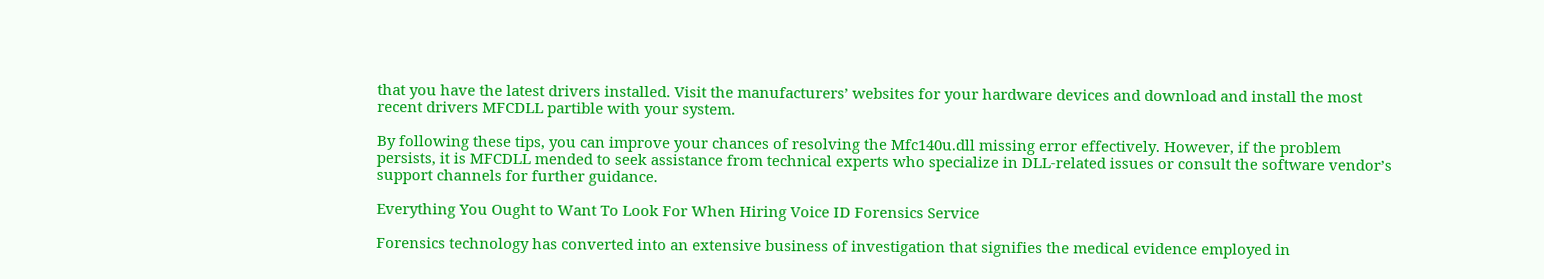that you have the latest drivers installed. Visit the manufacturers’ websites for your hardware devices and download and install the most recent drivers MFCDLL partible with your system.

By following these tips, you can improve your chances of resolving the Mfc140u.dll missing error effectively. However, if the problem persists, it is MFCDLL mended to seek assistance from technical experts who specialize in DLL-related issues or consult the software vendor’s support channels for further guidance.

Everything You Ought to Want To Look For When Hiring Voice ID Forensics Service

Forensics technology has converted into an extensive business of investigation that signifies the medical evidence employed in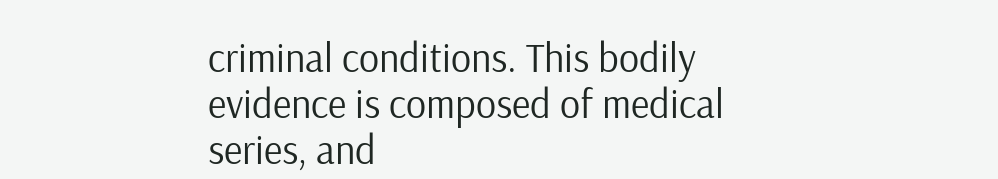criminal conditions. This bodily evidence is composed of medical series, and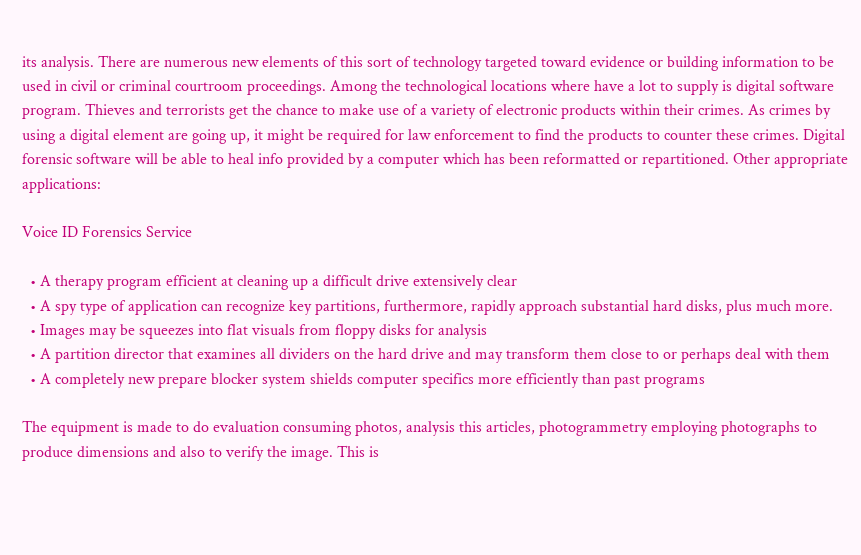its analysis. There are numerous new elements of this sort of technology targeted toward evidence or building information to be used in civil or criminal courtroom proceedings. Among the technological locations where have a lot to supply is digital software program. Thieves and terrorists get the chance to make use of a variety of electronic products within their crimes. As crimes by using a digital element are going up, it might be required for law enforcement to find the products to counter these crimes. Digital forensic software will be able to heal info provided by a computer which has been reformatted or repartitioned. Other appropriate applications:

Voice ID Forensics Service

  • A therapy program efficient at cleaning up a difficult drive extensively clear
  • A spy type of application can recognize key partitions, furthermore, rapidly approach substantial hard disks, plus much more.
  • Images may be squeezes into flat visuals from floppy disks for analysis
  • A partition director that examines all dividers on the hard drive and may transform them close to or perhaps deal with them
  • A completely new prepare blocker system shields computer specifics more efficiently than past programs

The equipment is made to do evaluation consuming photos, analysis this articles, photogrammetry employing photographs to produce dimensions and also to verify the image. This is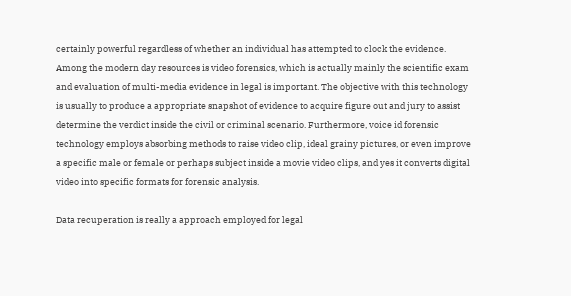certainly powerful regardless of whether an individual has attempted to clock the evidence. Among the modern day resources is video forensics, which is actually mainly the scientific exam and evaluation of multi-media evidence in legal is important. The objective with this technology is usually to produce a appropriate snapshot of evidence to acquire figure out and jury to assist determine the verdict inside the civil or criminal scenario. Furthermore, voice id forensic technology employs absorbing methods to raise video clip, ideal grainy pictures, or even improve a specific male or female or perhaps subject inside a movie video clips, and yes it converts digital video into specific formats for forensic analysis.

Data recuperation is really a approach employed for legal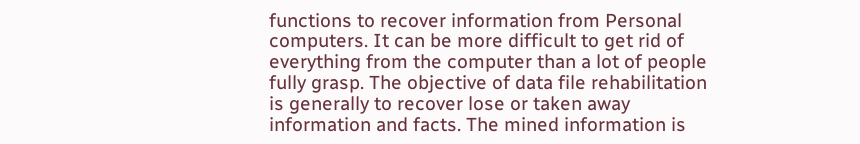functions to recover information from Personal computers. It can be more difficult to get rid of everything from the computer than a lot of people fully grasp. The objective of data file rehabilitation is generally to recover lose or taken away information and facts. The mined information is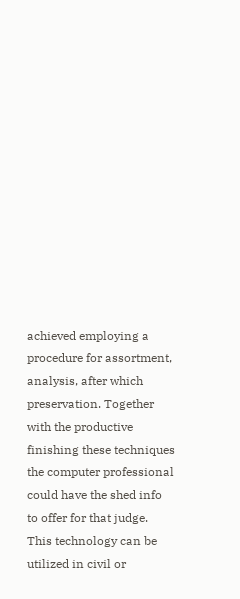achieved employing a procedure for assortment, analysis, after which preservation. Together with the productive finishing these techniques the computer professional could have the shed info to offer for that judge. This technology can be utilized in civil or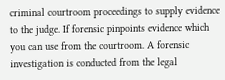criminal courtroom proceedings to supply evidence to the judge. If forensic pinpoints evidence which you can use from the courtroom. A forensic investigation is conducted from the legal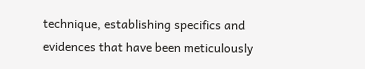technique, establishing specifics and evidences that have been meticulously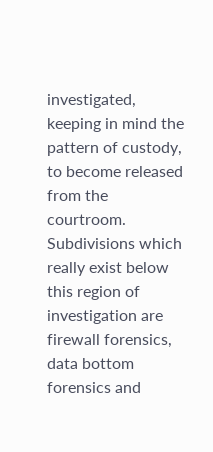investigated, keeping in mind the pattern of custody, to become released from the courtroom. Subdivisions which really exist below this region of investigation are firewall forensics, data bottom forensics and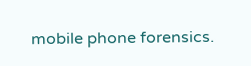mobile phone forensics.